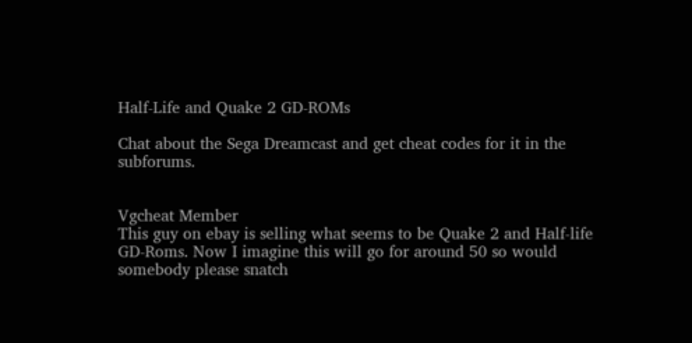Half-Life and Quake 2 GD-ROMs

Chat about the Sega Dreamcast and get cheat codes for it in the subforums.


Vgcheat Member
This guy on ebay is selling what seems to be Quake 2 and Half-life GD-Roms. Now I imagine this will go for around 50 so would somebody please snatch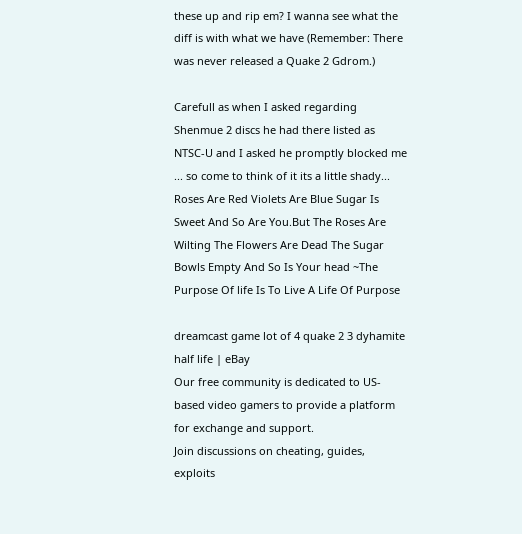these up and rip em? I wanna see what the diff is with what we have (Remember: There was never released a Quake 2 Gdrom.)

Carefull as when I asked regarding Shenmue 2 discs he had there listed as NTSC-U and I asked he promptly blocked me ... so come to think of it its a little shady...
Roses Are Red Violets Are Blue Sugar Is Sweet And So Are You.But The Roses Are Wilting The Flowers Are Dead The Sugar Bowls Empty And So Is Your head ~The Purpose Of life Is To Live A Life Of Purpose

dreamcast game lot of 4 quake 2 3 dyhamite half life | eBay
Our free community is dedicated to US-based video gamers to provide a platform for exchange and support.
Join discussions on cheating, guides, exploits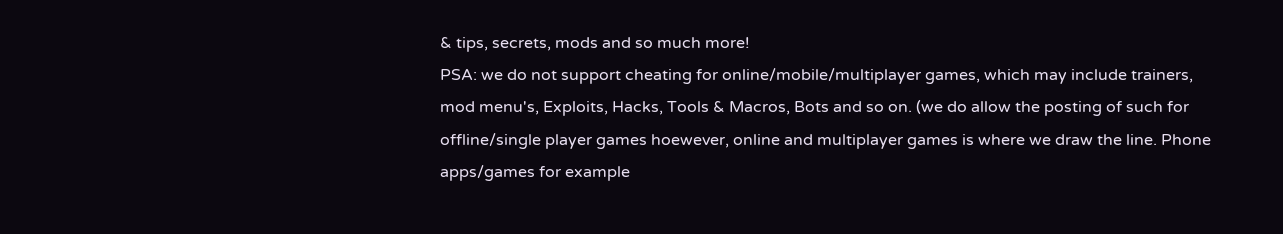& tips, secrets, mods and so much more!
PSA: we do not support cheating for online/mobile/multiplayer games, which may include trainers,
mod menu's, Exploits, Hacks, Tools & Macros, Bots and so on. (we do allow the posting of such for offline/single player games hoewever, online and multiplayer games is where we draw the line. Phone apps/games for example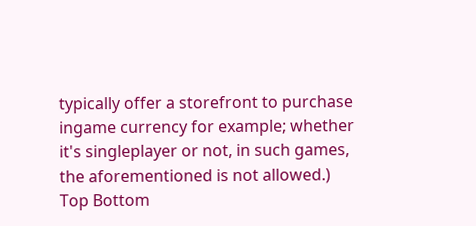typically offer a storefront to purchase ingame currency for example; whether it's singleplayer or not, in such games, the aforementioned is not allowed.)
Top Bottom